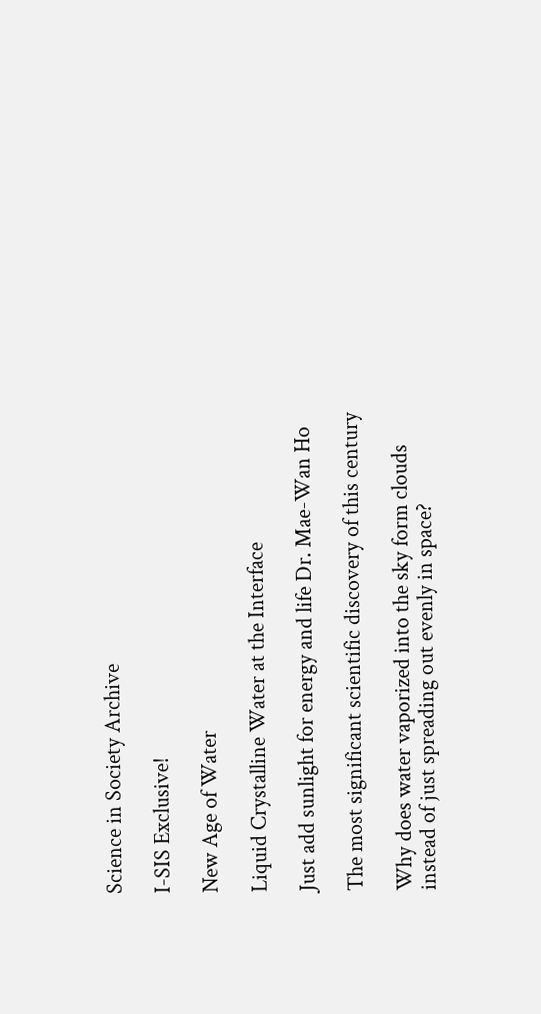Science in Society Archive

I-SIS Exclusive!

New Age of Water

Liquid Crystalline Water at the Interface

Just add sunlight for energy and life Dr. Mae-Wan Ho

The most significant scientific discovery of this century

Why does water vaporized into the sky form clouds instead of just spreading out evenly in space?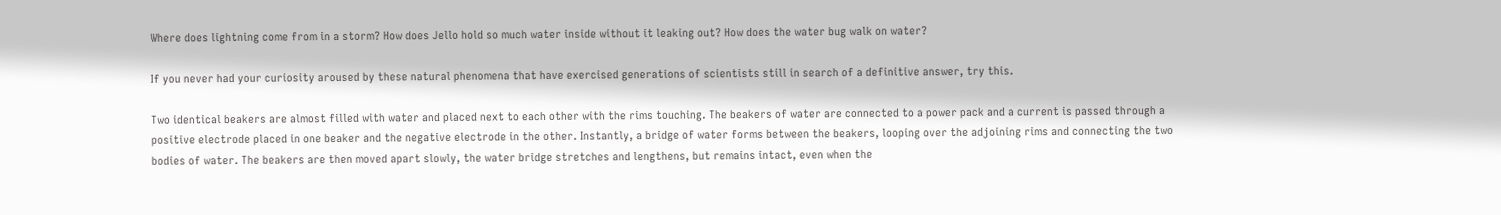Where does lightning come from in a storm? How does Jello hold so much water inside without it leaking out? How does the water bug walk on water?

If you never had your curiosity aroused by these natural phenomena that have exercised generations of scientists still in search of a definitive answer, try this.

Two identical beakers are almost filled with water and placed next to each other with the rims touching. The beakers of water are connected to a power pack and a current is passed through a positive electrode placed in one beaker and the negative electrode in the other. Instantly, a bridge of water forms between the beakers, looping over the adjoining rims and connecting the two bodies of water. The beakers are then moved apart slowly, the water bridge stretches and lengthens, but remains intact, even when the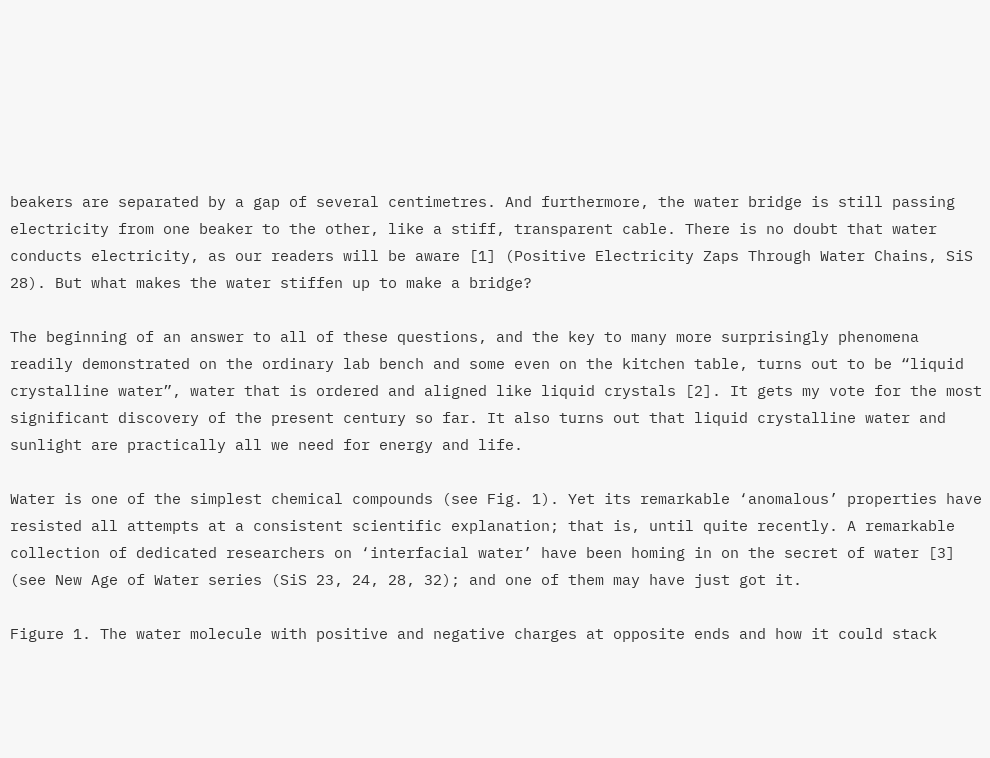beakers are separated by a gap of several centimetres. And furthermore, the water bridge is still passing electricity from one beaker to the other, like a stiff, transparent cable. There is no doubt that water conducts electricity, as our readers will be aware [1] (Positive Electricity Zaps Through Water Chains, SiS 28). But what makes the water stiffen up to make a bridge?

The beginning of an answer to all of these questions, and the key to many more surprisingly phenomena readily demonstrated on the ordinary lab bench and some even on the kitchen table, turns out to be “liquid crystalline water”, water that is ordered and aligned like liquid crystals [2]. It gets my vote for the most significant discovery of the present century so far. It also turns out that liquid crystalline water and sunlight are practically all we need for energy and life.

Water is one of the simplest chemical compounds (see Fig. 1). Yet its remarkable ‘anomalous’ properties have resisted all attempts at a consistent scientific explanation; that is, until quite recently. A remarkable collection of dedicated researchers on ‘interfacial water’ have been homing in on the secret of water [3] (see New Age of Water series (SiS 23, 24, 28, 32); and one of them may have just got it.

Figure 1. The water molecule with positive and negative charges at opposite ends and how it could stack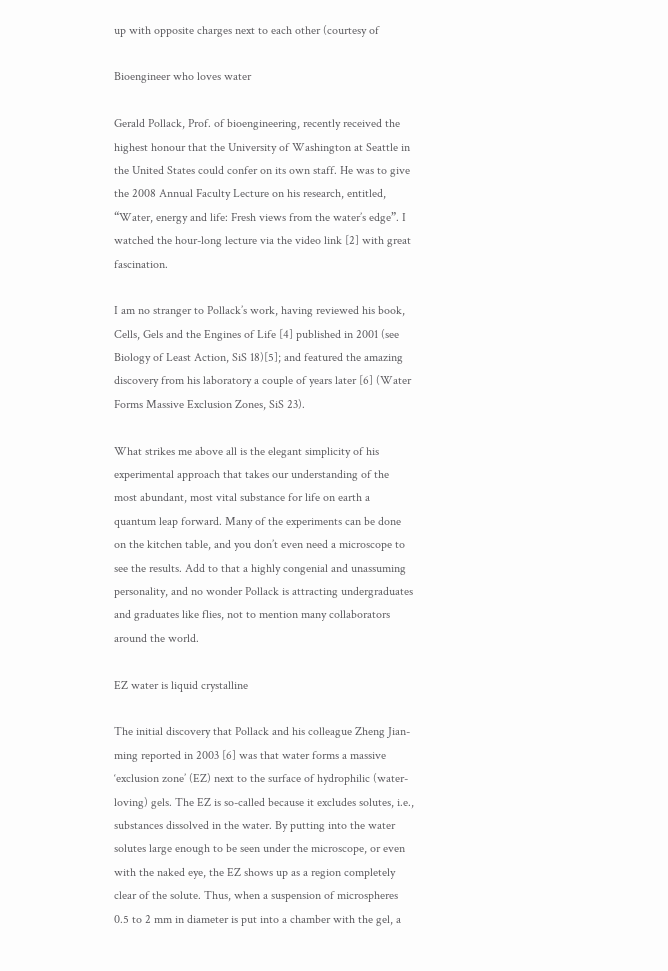up with opposite charges next to each other (courtesy of

Bioengineer who loves water

Gerald Pollack, Prof. of bioengineering, recently received the highest honour that the University of Washington at Seattle in the United States could confer on its own staff. He was to give the 2008 Annual Faculty Lecture on his research, entitled, “Water, energy and life: Fresh views from the water’s edge”. I watched the hour-long lecture via the video link [2] with great fascination.

I am no stranger to Pollack’s work, having reviewed his book, Cells, Gels and the Engines of Life [4] published in 2001 (see  Biology of Least Action, SiS 18)[5]; and featured the amazing discovery from his laboratory a couple of years later [6] (Water Forms Massive Exclusion Zones, SiS 23).

What strikes me above all is the elegant simplicity of his experimental approach that takes our understanding of the most abundant, most vital substance for life on earth a quantum leap forward. Many of the experiments can be done on the kitchen table, and you don’t even need a microscope to see the results. Add to that a highly congenial and unassuming personality, and no wonder Pollack is attracting undergraduates and graduates like flies, not to mention many collaborators around the world.

EZ water is liquid crystalline

The initial discovery that Pollack and his colleague Zheng Jian-ming reported in 2003 [6] was that water forms a massive ‘exclusion zone’ (EZ) next to the surface of hydrophilic (water-loving) gels. The EZ is so-called because it excludes solutes, i.e., substances dissolved in the water. By putting into the water solutes large enough to be seen under the microscope, or even with the naked eye, the EZ shows up as a region completely clear of the solute. Thus, when a suspension of microspheres 0.5 to 2 mm in diameter is put into a chamber with the gel, a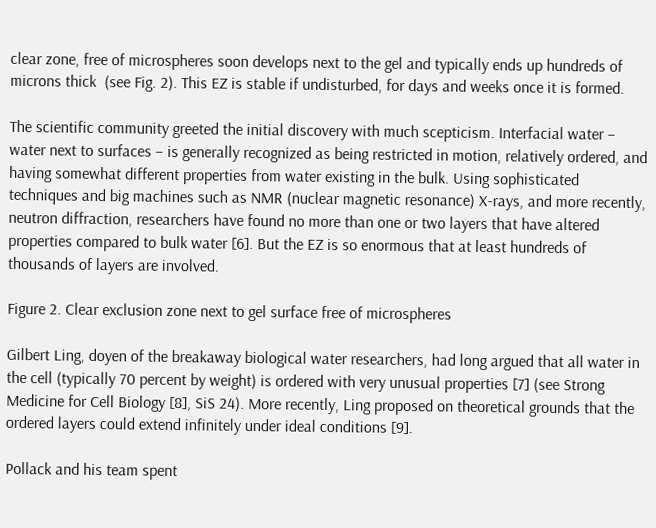clear zone, free of microspheres soon develops next to the gel and typically ends up hundreds of microns thick  (see Fig. 2). This EZ is stable if undisturbed, for days and weeks once it is formed.

The scientific community greeted the initial discovery with much scepticism. Interfacial water – water next to surfaces – is generally recognized as being restricted in motion, relatively ordered, and having somewhat different properties from water existing in the bulk. Using sophisticated techniques and big machines such as NMR (nuclear magnetic resonance) X-rays, and more recently, neutron diffraction, researchers have found no more than one or two layers that have altered properties compared to bulk water [6]. But the EZ is so enormous that at least hundreds of thousands of layers are involved.

Figure 2. Clear exclusion zone next to gel surface free of microspheres

Gilbert Ling, doyen of the breakaway biological water researchers, had long argued that all water in the cell (typically 70 percent by weight) is ordered with very unusual properties [7] (see Strong Medicine for Cell Biology [8], SiS 24). More recently, Ling proposed on theoretical grounds that the ordered layers could extend infinitely under ideal conditions [9].

Pollack and his team spent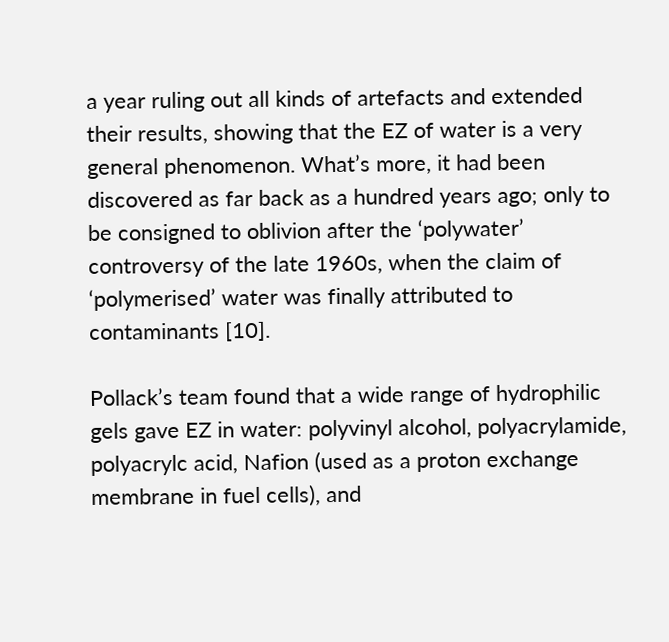a year ruling out all kinds of artefacts and extended their results, showing that the EZ of water is a very general phenomenon. What’s more, it had been discovered as far back as a hundred years ago; only to be consigned to oblivion after the ‘polywater’ controversy of the late 1960s, when the claim of ‘polymerised’ water was finally attributed to contaminants [10].

Pollack’s team found that a wide range of hydrophilic gels gave EZ in water: polyvinyl alcohol, polyacrylamide, polyacrylc acid, Nafion (used as a proton exchange membrane in fuel cells), and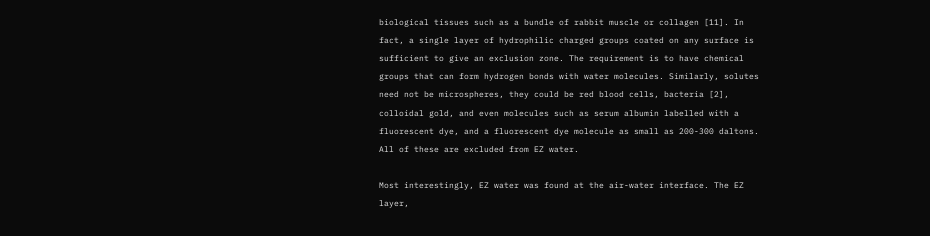biological tissues such as a bundle of rabbit muscle or collagen [11]. In fact, a single layer of hydrophilic charged groups coated on any surface is sufficient to give an exclusion zone. The requirement is to have chemical groups that can form hydrogen bonds with water molecules. Similarly, solutes need not be microspheres, they could be red blood cells, bacteria [2], colloidal gold, and even molecules such as serum albumin labelled with a fluorescent dye, and a fluorescent dye molecule as small as 200-300 daltons. All of these are excluded from EZ water.

Most interestingly, EZ water was found at the air-water interface. The EZ layer,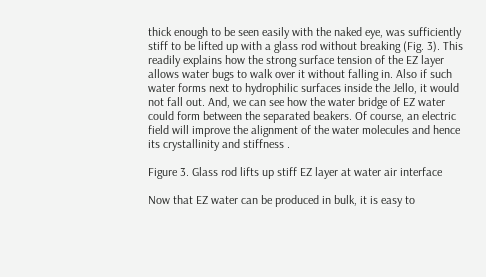thick enough to be seen easily with the naked eye, was sufficiently stiff to be lifted up with a glass rod without breaking (Fig. 3). This readily explains how the strong surface tension of the EZ layer allows water bugs to walk over it without falling in. Also if such water forms next to hydrophilic surfaces inside the Jello, it would not fall out. And, we can see how the water bridge of EZ water could form between the separated beakers. Of course, an electric field will improve the alignment of the water molecules and hence its crystallinity and stiffness .

Figure 3. Glass rod lifts up stiff EZ layer at water air interface

Now that EZ water can be produced in bulk, it is easy to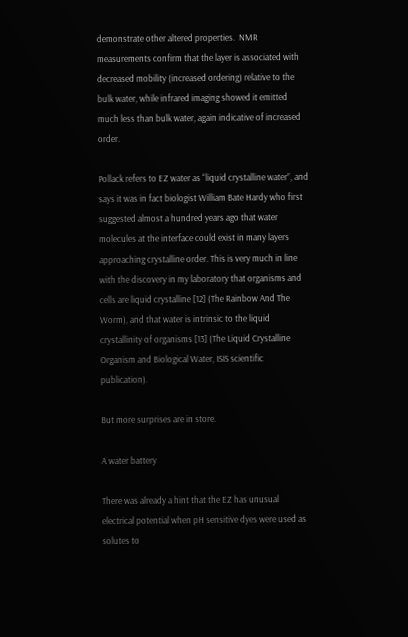demonstrate other altered properties.  NMR measurements confirm that the layer is associated with decreased mobility (increased ordering) relative to the bulk water, while infrared imaging showed it emitted much less than bulk water, again indicative of increased order.

Pollack refers to EZ water as “liquid crystalline water”, and says it was in fact biologist William Bate Hardy who first suggested almost a hundred years ago that water molecules at the interface could exist in many layers approaching crystalline order. This is very much in line with the discovery in my laboratory that organisms and cells are liquid crystalline [12] (The Rainbow And The Worm), and that water is intrinsic to the liquid crystallinity of organisms [13] (The Liquid Crystalline Organism and Biological Water, ISIS scientific publication).

But more surprises are in store.

A water battery

There was already a hint that the EZ has unusual electrical potential when pH sensitive dyes were used as solutes to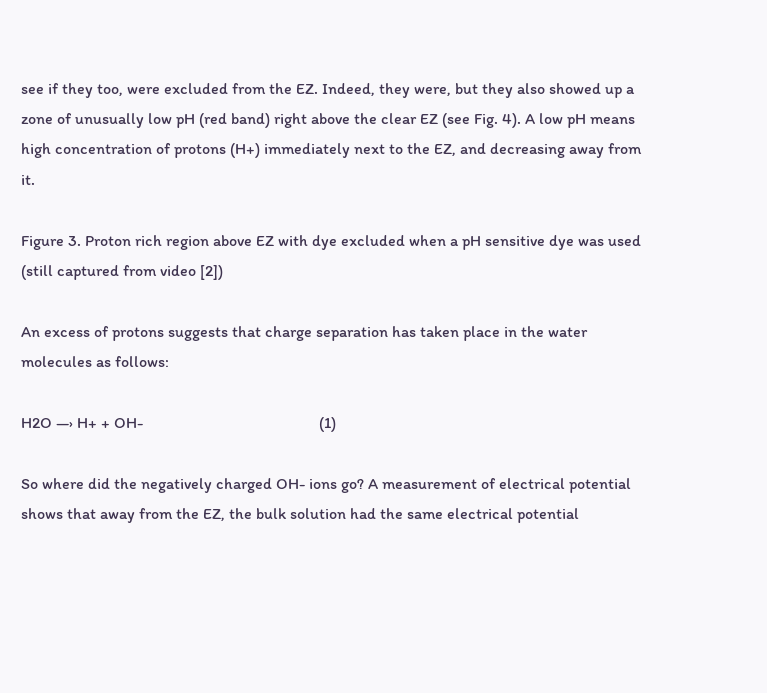see if they too, were excluded from the EZ. Indeed, they were, but they also showed up a zone of unusually low pH (red band) right above the clear EZ (see Fig. 4). A low pH means high concentration of protons (H+) immediately next to the EZ, and decreasing away from it.

Figure 3. Proton rich region above EZ with dye excluded when a pH sensitive dye was used (still captured from video [2])

An excess of protons suggests that charge separation has taken place in the water molecules as follows:

H2O —› H+ + OH-                                            (1)

So where did the negatively charged OH- ions go? A measurement of electrical potential shows that away from the EZ, the bulk solution had the same electrical potential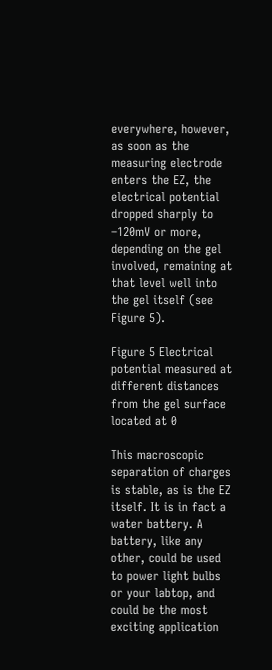everywhere, however, as soon as the measuring electrode enters the EZ, the electrical potential dropped sharply to –120mV or more, depending on the gel involved, remaining at that level well into the gel itself (see Figure 5).

Figure 5 Electrical potential measured at different distances from the gel surface located at 0

This macroscopic separation of charges is stable, as is the EZ itself. It is in fact a water battery. A battery, like any other, could be used to power light bulbs or your labtop, and could be the most exciting application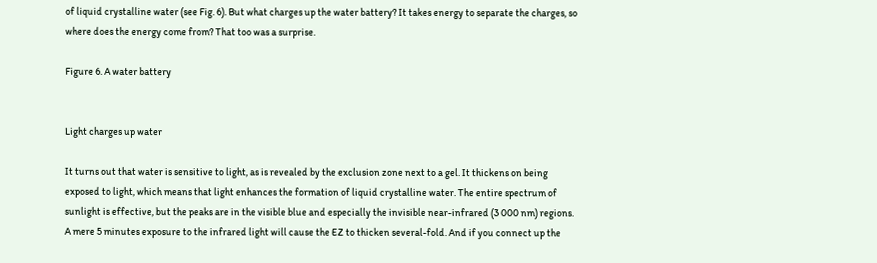of liquid crystalline water (see Fig. 6). But what charges up the water battery? It takes energy to separate the charges, so where does the energy come from? That too was a surprise.

Figure 6. A water battery


Light charges up water

It turns out that water is sensitive to light, as is revealed by the exclusion zone next to a gel. It thickens on being exposed to light, which means that light enhances the formation of liquid crystalline water. The entire spectrum of sunlight is effective, but the peaks are in the visible blue and especially the invisible near-infrared (3 000 nm) regions. A mere 5 minutes exposure to the infrared light will cause the EZ to thicken several-fold. And if you connect up the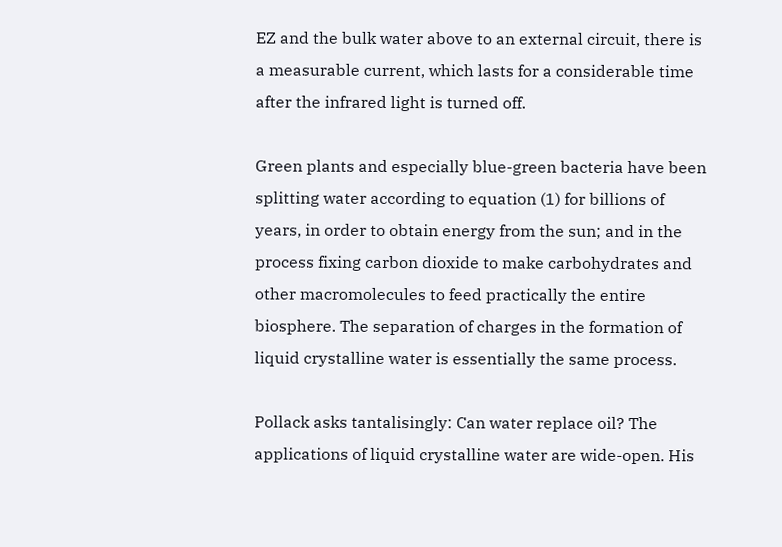EZ and the bulk water above to an external circuit, there is a measurable current, which lasts for a considerable time after the infrared light is turned off.

Green plants and especially blue-green bacteria have been splitting water according to equation (1) for billions of years, in order to obtain energy from the sun; and in the process fixing carbon dioxide to make carbohydrates and other macromolecules to feed practically the entire biosphere. The separation of charges in the formation of liquid crystalline water is essentially the same process.

Pollack asks tantalisingly: Can water replace oil? The applications of liquid crystalline water are wide-open. His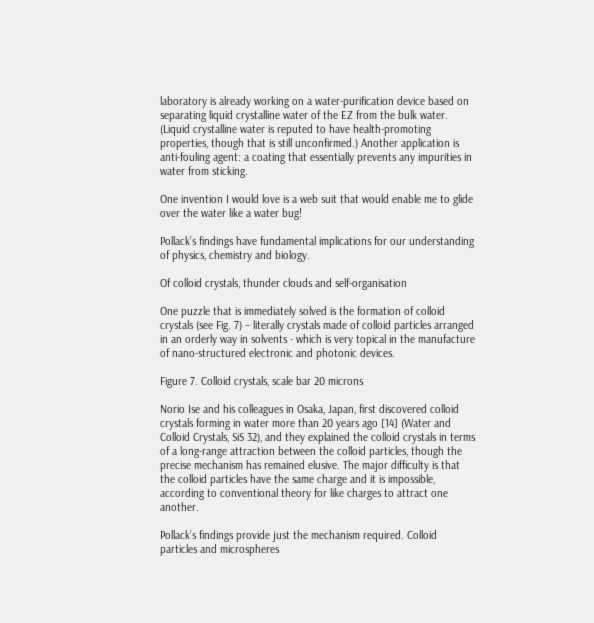laboratory is already working on a water-purification device based on separating liquid crystalline water of the EZ from the bulk water. (Liquid crystalline water is reputed to have health-promoting properties, though that is still unconfirmed.) Another application is anti-fouling agent: a coating that essentially prevents any impurities in water from sticking.

One invention I would love is a web suit that would enable me to glide over the water like a water bug!

Pollack’s findings have fundamental implications for our understanding of physics, chemistry and biology.

Of colloid crystals, thunder clouds and self-organisation

One puzzle that is immediately solved is the formation of colloid crystals (see Fig. 7) – literally crystals made of colloid particles arranged in an orderly way in solvents - which is very topical in the manufacture of nano-structured electronic and photonic devices.

Figure 7. Colloid crystals, scale bar 20 microns

Norio Ise and his colleagues in Osaka, Japan, first discovered colloid crystals forming in water more than 20 years ago [14] (Water and Colloid Crystals, SiS 32), and they explained the colloid crystals in terms of a long-range attraction between the colloid particles, though the precise mechanism has remained elusive. The major difficulty is that the colloid particles have the same charge and it is impossible, according to conventional theory for like charges to attract one another.

Pollack’s findings provide just the mechanism required. Colloid particles and microspheres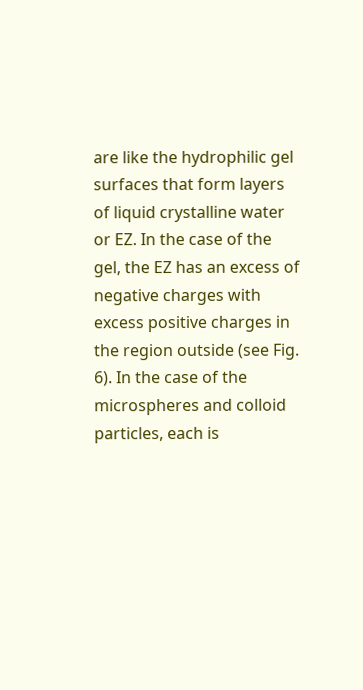are like the hydrophilic gel surfaces that form layers of liquid crystalline water or EZ. In the case of the gel, the EZ has an excess of negative charges with excess positive charges in the region outside (see Fig. 6). In the case of the microspheres and colloid particles, each is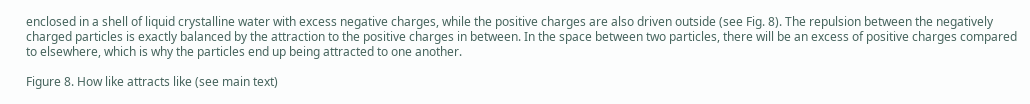enclosed in a shell of liquid crystalline water with excess negative charges, while the positive charges are also driven outside (see Fig. 8). The repulsion between the negatively charged particles is exactly balanced by the attraction to the positive charges in between. In the space between two particles, there will be an excess of positive charges compared to elsewhere, which is why the particles end up being attracted to one another.

Figure 8. How like attracts like (see main text)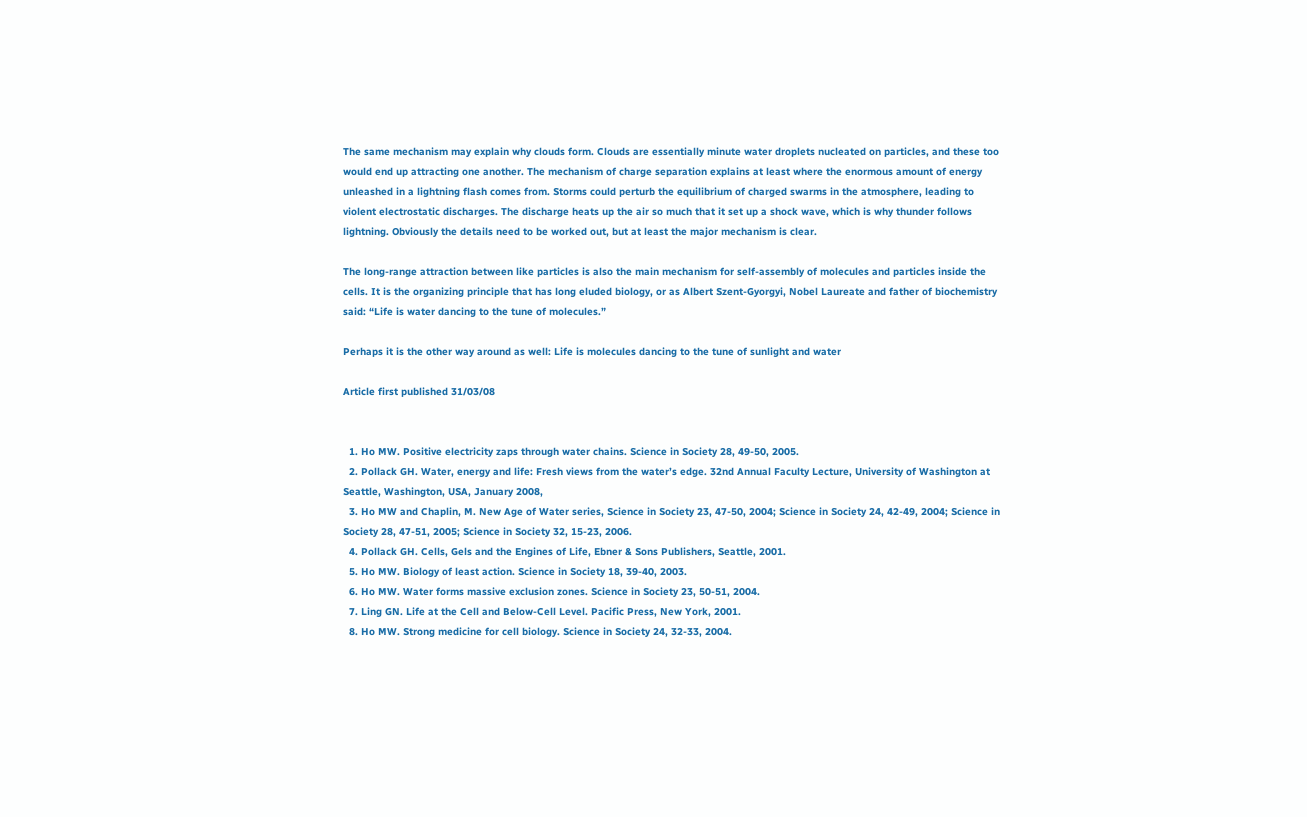The same mechanism may explain why clouds form. Clouds are essentially minute water droplets nucleated on particles, and these too would end up attracting one another. The mechanism of charge separation explains at least where the enormous amount of energy unleashed in a lightning flash comes from. Storms could perturb the equilibrium of charged swarms in the atmosphere, leading to violent electrostatic discharges. The discharge heats up the air so much that it set up a shock wave, which is why thunder follows lightning. Obviously the details need to be worked out, but at least the major mechanism is clear.

The long-range attraction between like particles is also the main mechanism for self-assembly of molecules and particles inside the cells. It is the organizing principle that has long eluded biology, or as Albert Szent-Gyorgyi, Nobel Laureate and father of biochemistry said: “Life is water dancing to the tune of molecules.”

Perhaps it is the other way around as well: Life is molecules dancing to the tune of sunlight and water

Article first published 31/03/08


  1. Ho MW. Positive electricity zaps through water chains. Science in Society 28, 49-50, 2005.
  2. Pollack GH. Water, energy and life: Fresh views from the water’s edge. 32nd Annual Faculty Lecture, University of Washington at Seattle, Washington, USA, January 2008,
  3. Ho MW and Chaplin, M. New Age of Water series, Science in Society 23, 47-50, 2004; Science in Society 24, 42-49, 2004; Science in Society 28, 47-51, 2005; Science in Society 32, 15-23, 2006.
  4. Pollack GH. Cells, Gels and the Engines of Life, Ebner & Sons Publishers, Seattle, 2001.
  5. Ho MW. Biology of least action. Science in Society 18, 39-40, 2003.
  6. Ho MW. Water forms massive exclusion zones. Science in Society 23, 50-51, 2004.
  7. Ling GN. Life at the Cell and Below-Cell Level. Pacific Press, New York, 2001.
  8. Ho MW. Strong medicine for cell biology. Science in Society 24, 32-33, 2004.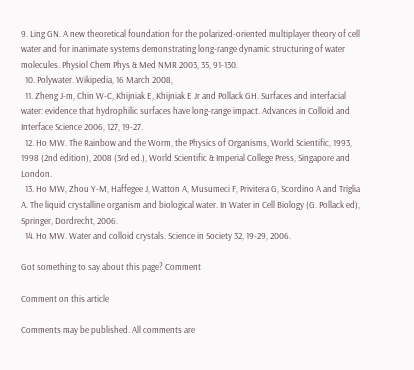9. Ling GN. A new theoretical foundation for the polarized-oriented multiplayer theory of cell water and for inanimate systems demonstrating long-range dynamic structuring of water molecules. Physiol Chem Phys & Med NMR 2003, 35, 91-130.
  10. Polywater. Wikipedia, 16 March 2008,
  11. Zheng J-m, Chin W-C, Khijniak E, Khijniak E Jr and Pollack GH. Surfaces and interfacial water: evidence that hydrophilic surfaces have long-range impact. Advances in Colloid and Interface Science 2006, 127, 19-27.
  12. Ho MW. The Rainbow and the Worm, the Physics of Organisms, World Scientific, 1993, 1998 (2nd edition), 2008 (3rd ed.), World Scientific & Imperial College Press, Singapore and London.
  13. Ho MW, Zhou Y-M, Haffegee J, Watton A, Musumeci F, Privitera G, Scordino A and Triglia A. The liquid crystalline organism and biological water. In Water in Cell Biology (G. Pollack ed), Springer, Dordrecht, 2006.
  14. Ho MW. Water and colloid crystals. Science in Society 32, 19-29, 2006.

Got something to say about this page? Comment

Comment on this article

Comments may be published. All comments are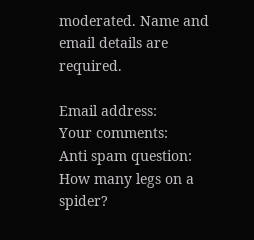moderated. Name and email details are required.

Email address:
Your comments:
Anti spam question:
How many legs on a spider?